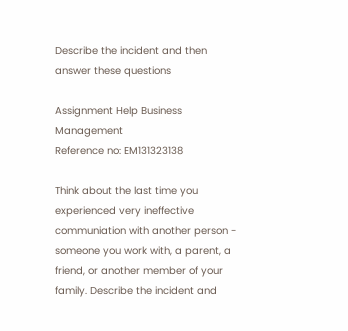Describe the incident and then answer these questions

Assignment Help Business Management
Reference no: EM131323138

Think about the last time you experienced very ineffective communiation with another person - someone you work with, a parent, a friend, or another member of your family. Describe the incident and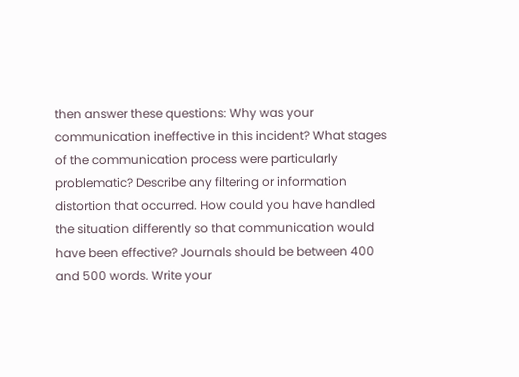then answer these questions: Why was your communication ineffective in this incident? What stages of the communication process were particularly problematic? Describe any filtering or information distortion that occurred. How could you have handled the situation differently so that communication would have been effective? Journals should be between 400 and 500 words. Write your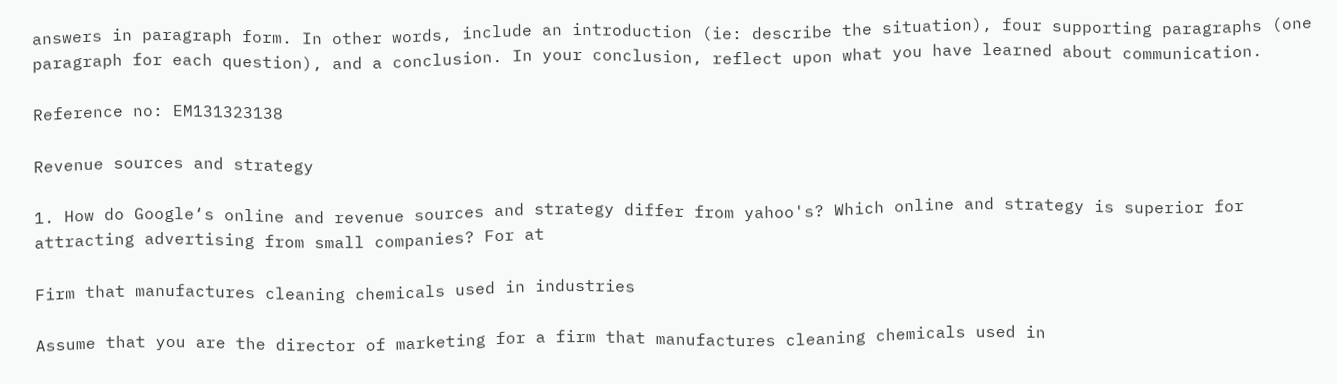answers in paragraph form. In other words, include an introduction (ie: describe the situation), four supporting paragraphs (one paragraph for each question), and a conclusion. In your conclusion, reflect upon what you have learned about communication.

Reference no: EM131323138

Revenue sources and strategy

1. How do Google‘s online and revenue sources and strategy differ from yahoo's? Which online and strategy is superior for attracting advertising from small companies? For at

Firm that manufactures cleaning chemicals used in industries

Assume that you are the director of marketing for a firm that manufactures cleaning chemicals used in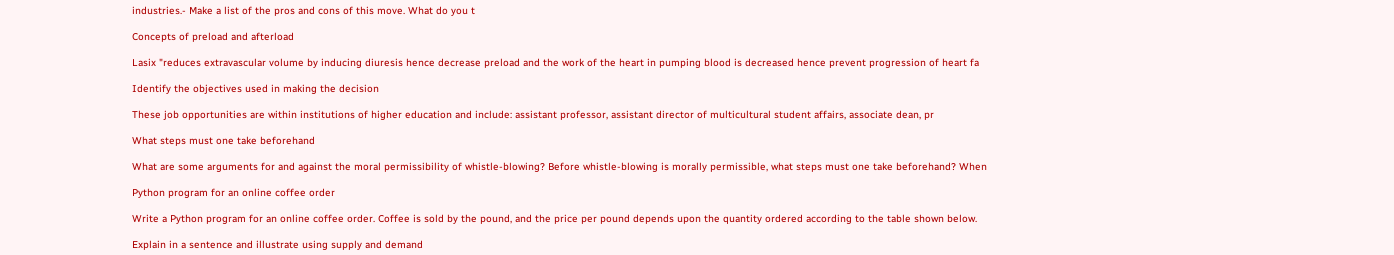industries.- Make a list of the pros and cons of this move. What do you t

Concepts of preload and afterload

Lasix "reduces extravascular volume by inducing diuresis hence decrease preload and the work of the heart in pumping blood is decreased hence prevent progression of heart fa

Identify the objectives used in making the decision

These job opportunities are within institutions of higher education and include: assistant professor, assistant director of multicultural student affairs, associate dean, pr

What steps must one take beforehand

What are some arguments for and against the moral permissibility of whistle-blowing? Before whistle-blowing is morally permissible, what steps must one take beforehand? When

Python program for an online coffee order

Write a Python program for an online coffee order. Coffee is sold by the pound, and the price per pound depends upon the quantity ordered according to the table shown below.

Explain in a sentence and illustrate using supply and demand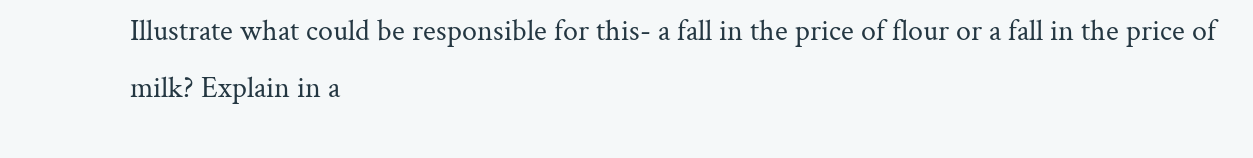Illustrate what could be responsible for this- a fall in the price of flour or a fall in the price of milk? Explain in a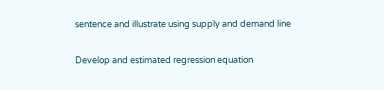sentence and illustrate using supply and demand line

Develop and estimated regression equation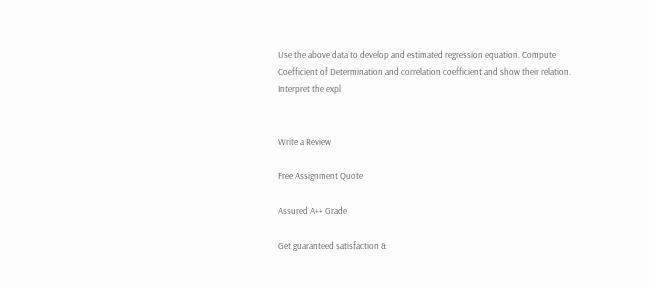Use the above data to develop and estimated regression equation. Compute Coefficient of Determination and correlation coefficient and show their relation. Interpret the expl


Write a Review

Free Assignment Quote

Assured A++ Grade

Get guaranteed satisfaction &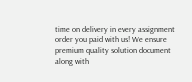time on delivery in every assignment order you paid with us! We ensure premium quality solution document along with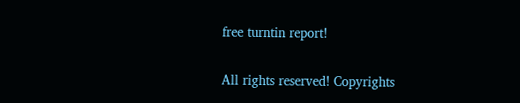free turntin report!

All rights reserved! Copyrights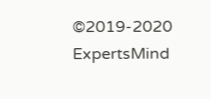©2019-2020 ExpertsMind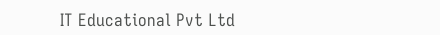IT Educational Pvt Ltd